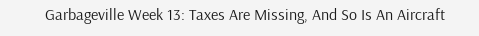Garbageville Week 13: Taxes Are Missing, And So Is An Aircraft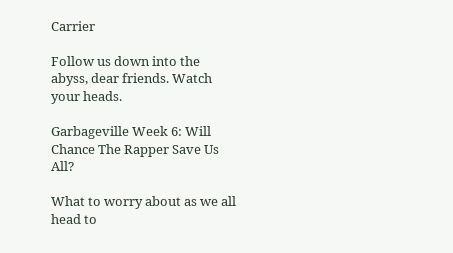Carrier

Follow us down into the abyss, dear friends. Watch your heads.

Garbageville Week 6: Will Chance The Rapper Save Us All?

What to worry about as we all head to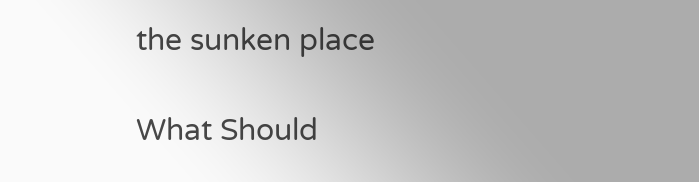the sunken place

What Should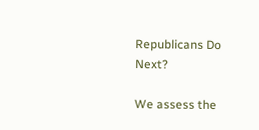Republicans Do Next?

We assess the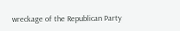wreckage of the Republican Party